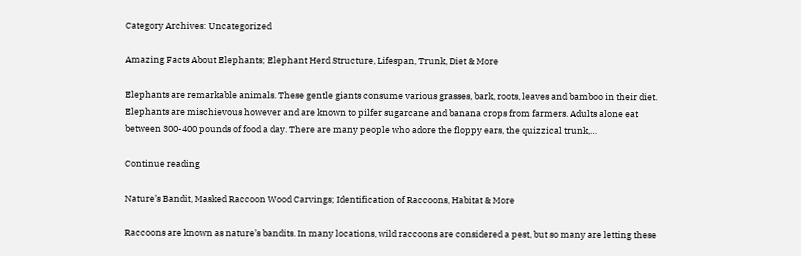Category Archives: Uncategorized

Amazing Facts About Elephants; Elephant Herd Structure, Lifespan, Trunk, Diet & More

Elephants are remarkable animals. These gentle giants consume various grasses, bark, roots, leaves and bamboo in their diet. Elephants are mischievous however and are known to pilfer sugarcane and banana crops from farmers. Adults alone eat between 300-400 pounds of food a day. There are many people who adore the floppy ears, the quizzical trunk,…

Continue reading

Nature’s Bandit, Masked Raccoon Wood Carvings; Identification of Raccoons, Habitat & More

Raccoons are known as nature’s bandits. In many locations, wild raccoons are considered a pest, but so many are letting these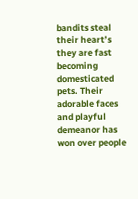bandits steal their heart’s they are fast becoming domesticated pets. Their adorable faces and playful demeanor has won over people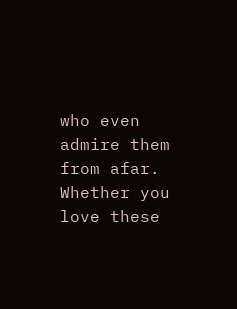who even admire them from afar. Whether you love these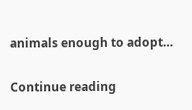animals enough to adopt…

Continue reading